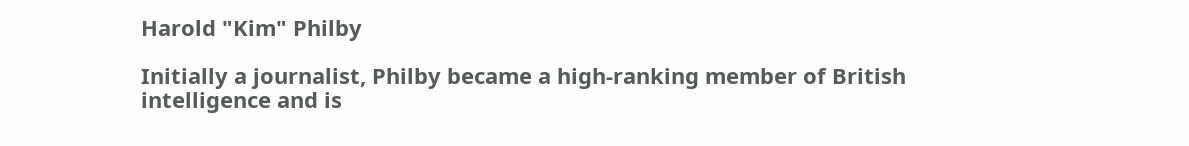Harold "Kim" Philby

Initially a journalist, Philby became a high-ranking member of British intelligence and is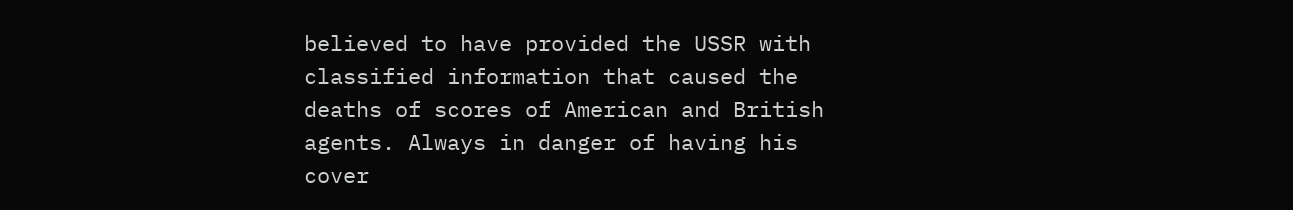believed to have provided the USSR with classified information that caused the deaths of scores of American and British agents. Always in danger of having his cover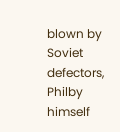blown by Soviet defectors, Philby himself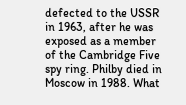defected to the USSR in 1963, after he was exposed as a member of the Cambridge Five spy ring. Philby died in Moscow in 1988. What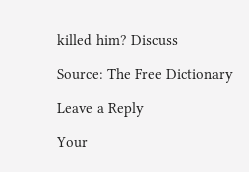killed him? Discuss

Source: The Free Dictionary

Leave a Reply

Your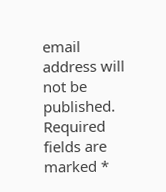email address will not be published. Required fields are marked *